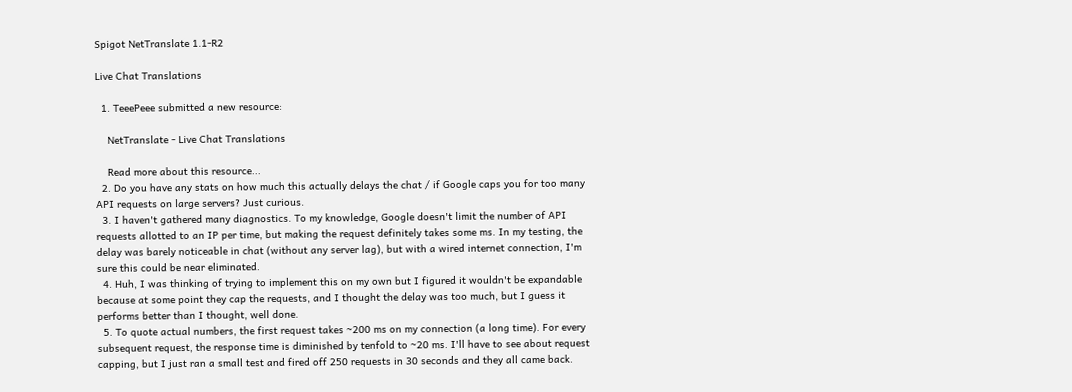Spigot NetTranslate 1.1-R2

Live Chat Translations

  1. TeeePeee submitted a new resource:

    NetTranslate - Live Chat Translations

    Read more about this resource...
  2. Do you have any stats on how much this actually delays the chat / if Google caps you for too many API requests on large servers? Just curious.
  3. I haven't gathered many diagnostics. To my knowledge, Google doesn't limit the number of API requests allotted to an IP per time, but making the request definitely takes some ms. In my testing, the delay was barely noticeable in chat (without any server lag), but with a wired internet connection, I'm sure this could be near eliminated.
  4. Huh, I was thinking of trying to implement this on my own but I figured it wouldn't be expandable because at some point they cap the requests, and I thought the delay was too much, but I guess it performs better than I thought, well done.
  5. To quote actual numbers, the first request takes ~200 ms on my connection (a long time). For every subsequent request, the response time is diminished by tenfold to ~20 ms. I'll have to see about request capping, but I just ran a small test and fired off 250 requests in 30 seconds and they all came back.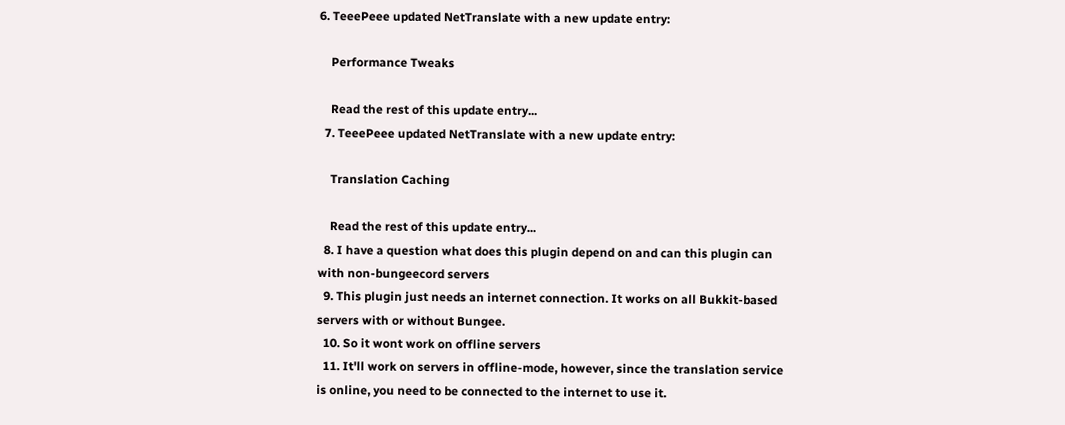6. TeeePeee updated NetTranslate with a new update entry:

    Performance Tweaks

    Read the rest of this update entry...
  7. TeeePeee updated NetTranslate with a new update entry:

    Translation Caching

    Read the rest of this update entry...
  8. I have a question what does this plugin depend on and can this plugin can with non-bungeecord servers
  9. This plugin just needs an internet connection. It works on all Bukkit-based servers with or without Bungee.
  10. So it wont work on offline servers
  11. It'll work on servers in offline-mode, however, since the translation service is online, you need to be connected to the internet to use it.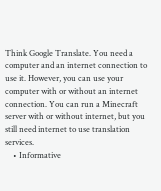Think Google Translate. You need a computer and an internet connection to use it. However, you can use your computer with or without an internet connection. You can run a Minecraft server with or without internet, but you still need internet to use translation services.
    • Informative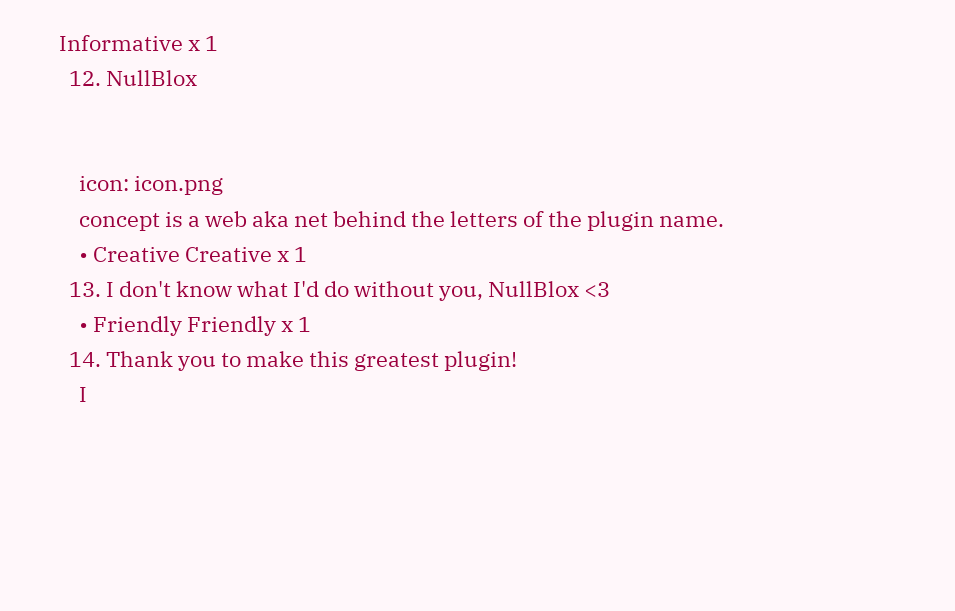Informative x 1
  12. NullBlox


    icon: icon.png
    concept is a web aka net behind the letters of the plugin name.
    • Creative Creative x 1
  13. I don't know what I'd do without you, NullBlox <3
    • Friendly Friendly x 1
  14. Thank you to make this greatest plugin!
    I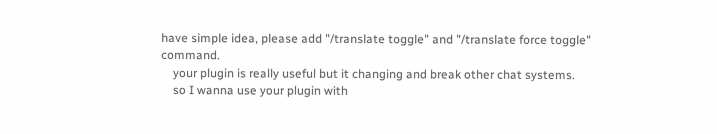have simple idea, please add "/translate toggle" and "/translate force toggle" command.
    your plugin is really useful but it changing and break other chat systems.
    so I wanna use your plugin with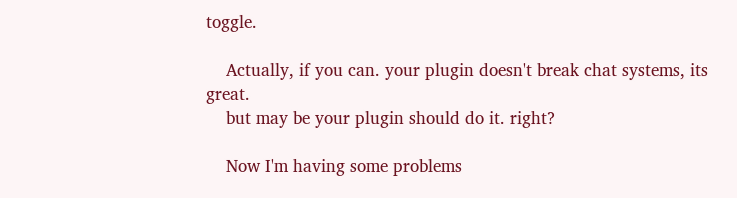toggle.

    Actually, if you can. your plugin doesn't break chat systems, its great.
    but may be your plugin should do it. right?

    Now I'm having some problems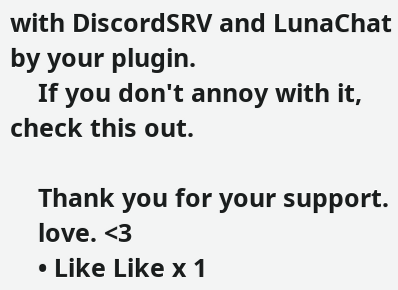with DiscordSRV and LunaChat by your plugin.
    If you don't annoy with it, check this out.

    Thank you for your support.
    love. <3
    • Like Like x 1